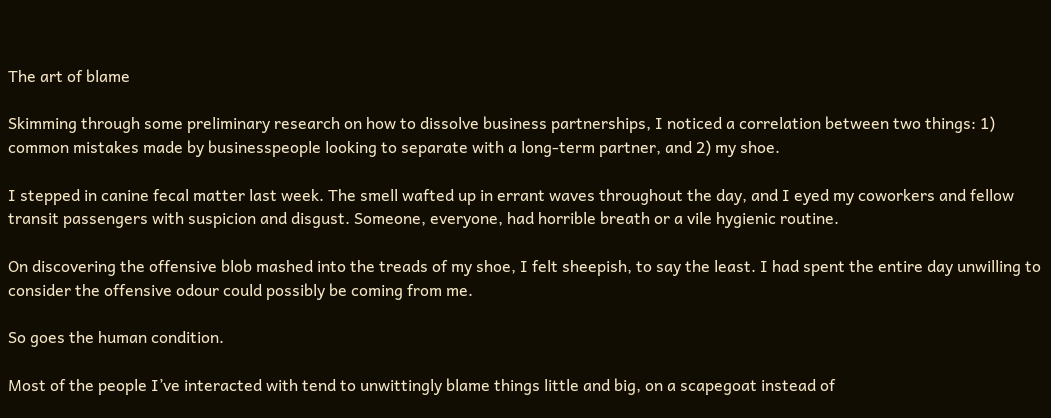The art of blame

Skimming through some preliminary research on how to dissolve business partnerships, I noticed a correlation between two things: 1) common mistakes made by businesspeople looking to separate with a long-term partner, and 2) my shoe.

I stepped in canine fecal matter last week. The smell wafted up in errant waves throughout the day, and I eyed my coworkers and fellow transit passengers with suspicion and disgust. Someone, everyone, had horrible breath or a vile hygienic routine.

On discovering the offensive blob mashed into the treads of my shoe, I felt sheepish, to say the least. I had spent the entire day unwilling to consider the offensive odour could possibly be coming from me.

So goes the human condition.

Most of the people I’ve interacted with tend to unwittingly blame things little and big, on a scapegoat instead of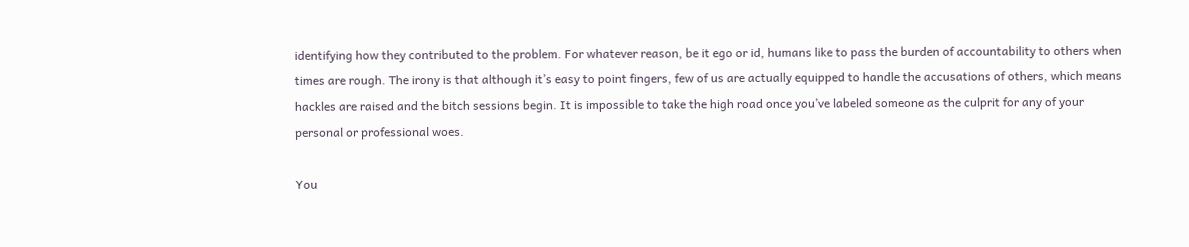identifying how they contributed to the problem. For whatever reason, be it ego or id, humans like to pass the burden of accountability to others when times are rough. The irony is that although it’s easy to point fingers, few of us are actually equipped to handle the accusations of others, which means hackles are raised and the bitch sessions begin. It is impossible to take the high road once you’ve labeled someone as the culprit for any of your personal or professional woes.

You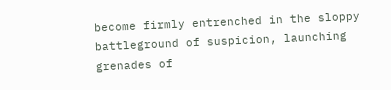become firmly entrenched in the sloppy battleground of suspicion, launching grenades of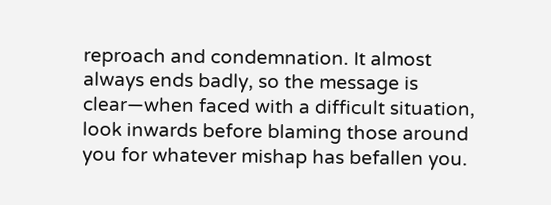reproach and condemnation. It almost always ends badly, so the message is clear—when faced with a difficult situation, look inwards before blaming those around you for whatever mishap has befallen you.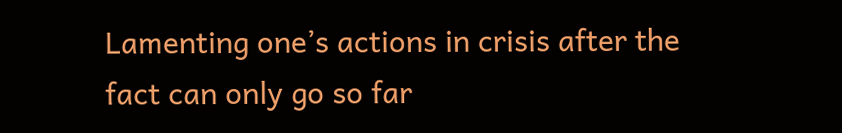Lamenting one’s actions in crisis after the fact can only go so far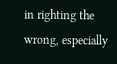in righting the wrong, especially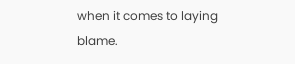when it comes to laying blame.